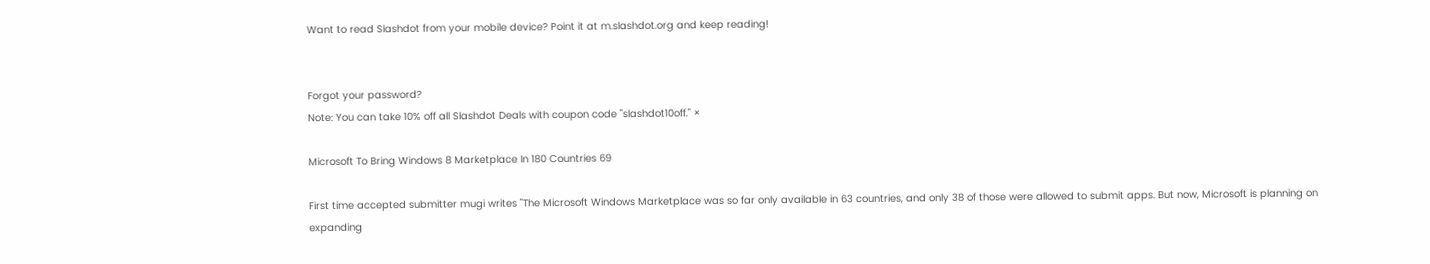Want to read Slashdot from your mobile device? Point it at m.slashdot.org and keep reading!


Forgot your password?
Note: You can take 10% off all Slashdot Deals with coupon code "slashdot10off." ×

Microsoft To Bring Windows 8 Marketplace In 180 Countries 69

First time accepted submitter mugi writes "The Microsoft Windows Marketplace was so far only available in 63 countries, and only 38 of those were allowed to submit apps. But now, Microsoft is planning on expanding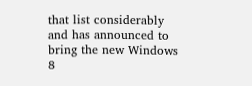that list considerably and has announced to bring the new Windows 8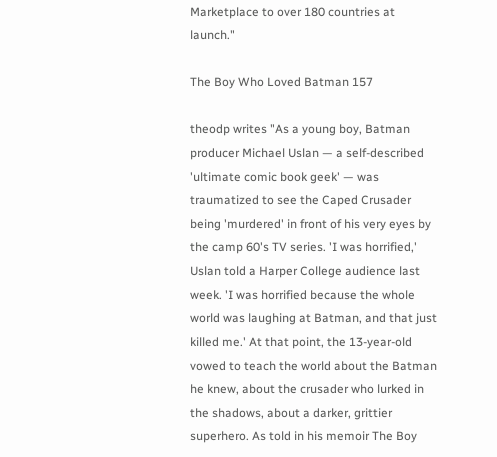Marketplace to over 180 countries at launch."

The Boy Who Loved Batman 157

theodp writes "As a young boy, Batman producer Michael Uslan — a self-described 'ultimate comic book geek' — was traumatized to see the Caped Crusader being 'murdered' in front of his very eyes by the camp 60's TV series. 'I was horrified,' Uslan told a Harper College audience last week. 'I was horrified because the whole world was laughing at Batman, and that just killed me.' At that point, the 13-year-old vowed to teach the world about the Batman he knew, about the crusader who lurked in the shadows, about a darker, grittier superhero. As told in his memoir The Boy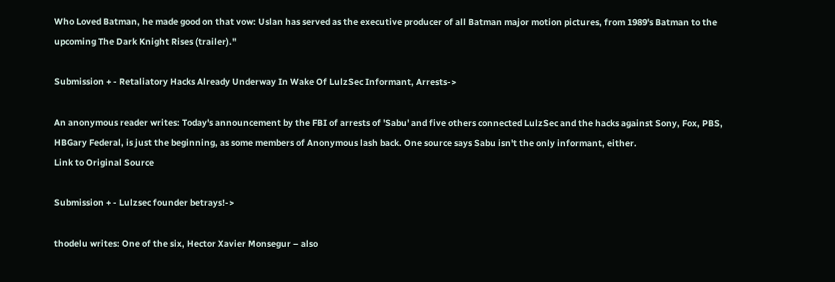Who Loved Batman, he made good on that vow: Uslan has served as the executive producer of all Batman major motion pictures, from 1989's Batman to the upcoming The Dark Knight Rises (trailer)."

Submission + - Retaliatory Hacks Already Underway In Wake Of LulzSec Informant, Arrests->

An anonymous reader writes: Today's announcement by the FBI of arrests of 'Sabu' and five others connected LulzSec and the hacks against Sony, Fox, PBS, HBGary Federal, is just the beginning, as some members of Anonymous lash back. One source says Sabu isn't the only informant, either.
Link to Original Source

Submission + - Lulzsec founder betrays!->

thodelu writes: One of the six, Hector Xavier Monsegur – also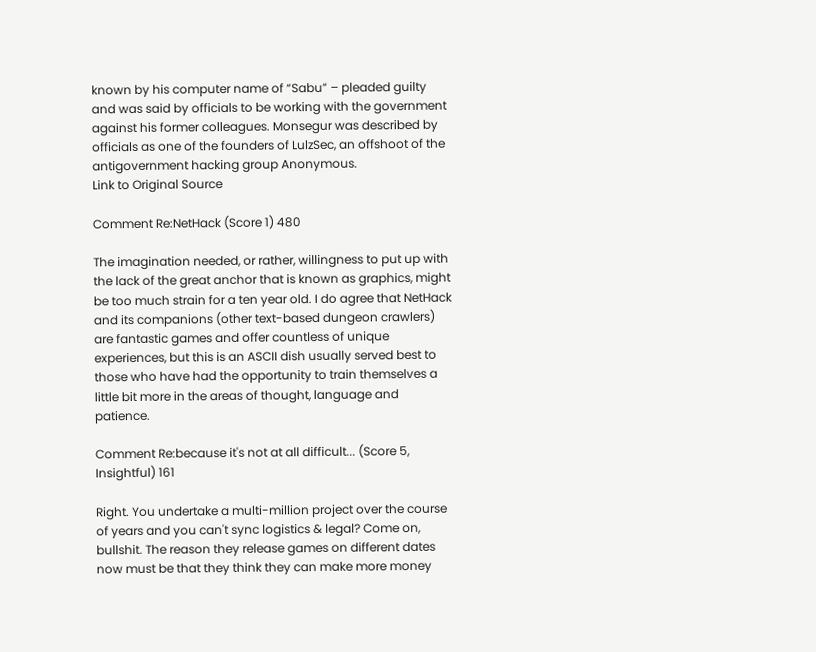known by his computer name of “Sabu” – pleaded guilty and was said by officials to be working with the government against his former colleagues. Monsegur was described by officials as one of the founders of LulzSec, an offshoot of the antigovernment hacking group Anonymous.
Link to Original Source

Comment Re:NetHack (Score 1) 480

The imagination needed, or rather, willingness to put up with the lack of the great anchor that is known as graphics, might be too much strain for a ten year old. I do agree that NetHack and its companions (other text-based dungeon crawlers) are fantastic games and offer countless of unique experiences, but this is an ASCII dish usually served best to those who have had the opportunity to train themselves a little bit more in the areas of thought, language and patience.

Comment Re:because it's not at all difficult... (Score 5, Insightful) 161

Right. You undertake a multi-million project over the course of years and you can't sync logistics & legal? Come on, bullshit. The reason they release games on different dates now must be that they think they can make more money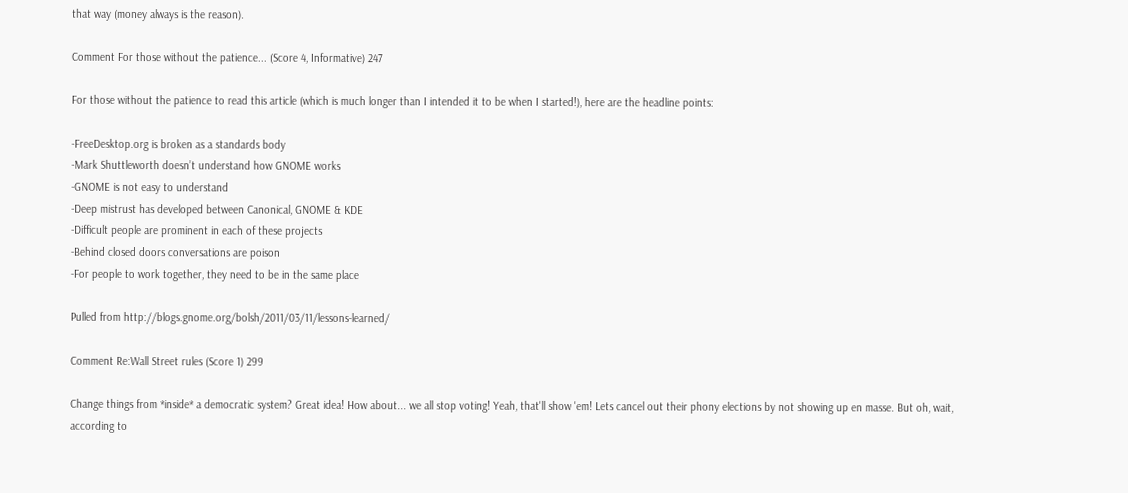that way (money always is the reason).

Comment For those without the patience... (Score 4, Informative) 247

For those without the patience to read this article (which is much longer than I intended it to be when I started!), here are the headline points:

-FreeDesktop.org is broken as a standards body
-Mark Shuttleworth doesn’t understand how GNOME works
-GNOME is not easy to understand
-Deep mistrust has developed between Canonical, GNOME & KDE
-Difficult people are prominent in each of these projects
-Behind closed doors conversations are poison
-For people to work together, they need to be in the same place

Pulled from http://blogs.gnome.org/bolsh/2011/03/11/lessons-learned/

Comment Re:Wall Street rules (Score 1) 299

Change things from *inside* a democratic system? Great idea! How about... we all stop voting! Yeah, that'll show 'em! Lets cancel out their phony elections by not showing up en masse. But oh, wait, according to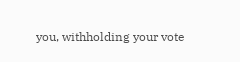you, withholding your vote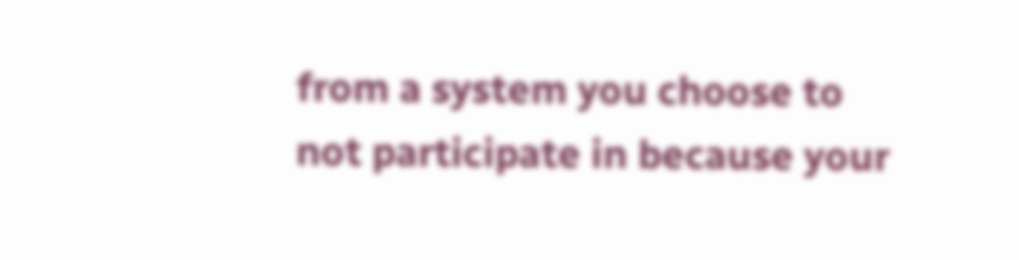from a system you choose to not participate in because your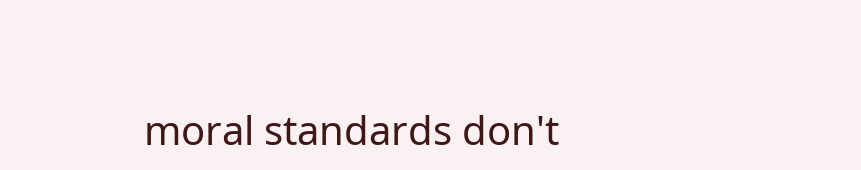moral standards don't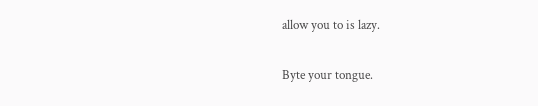allow you to is lazy.

Byte your tongue.